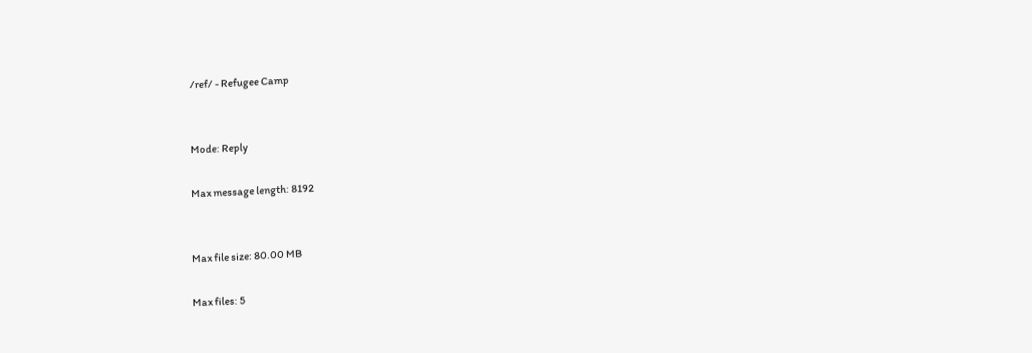/ref/ - Refugee Camp


Mode: Reply

Max message length: 8192


Max file size: 80.00 MB

Max files: 5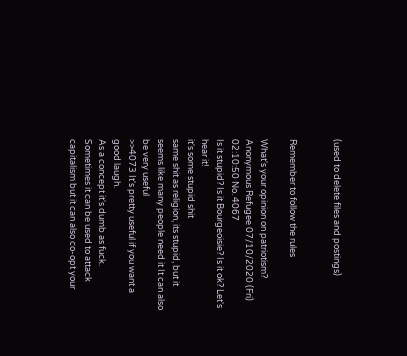(used to delete files and postings)


Remember to follow the rules

What's your opinion on patriotism? Anonymous Refugee 07/10/2020 (Fri) 02:10:50 No. 4067
Is it stupid? Is it Bourgeoisie? Is it ok? Let's hear it!
it's some stupid shit
same shit as religion, its stupid, but it seems like many people need it It can also be very useful
>>4073 It's pretty useful if you want a good laugh.
As a concept it's dumb as fuck. Sometimes it can be used to attack capitalism but it can also co-opt your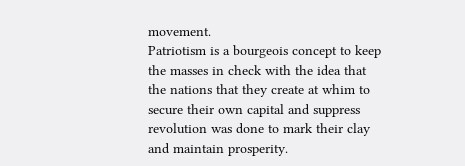movement.
Patriotism is a bourgeois concept to keep the masses in check with the idea that the nations that they create at whim to secure their own capital and suppress revolution was done to mark their clay and maintain prosperity.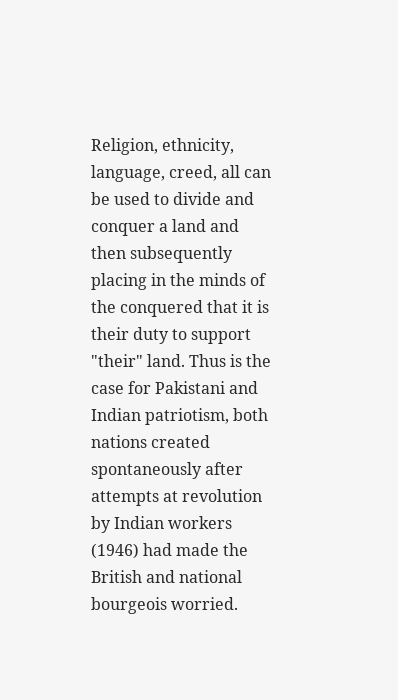Religion, ethnicity, language, creed, all can be used to divide and conquer a land and then subsequently placing in the minds of the conquered that it is their duty to support "their" land. Thus is the case for Pakistani and Indian patriotism, both nations created spontaneously after attempts at revolution by Indian workers (1946) had made the British and national bourgeois worried.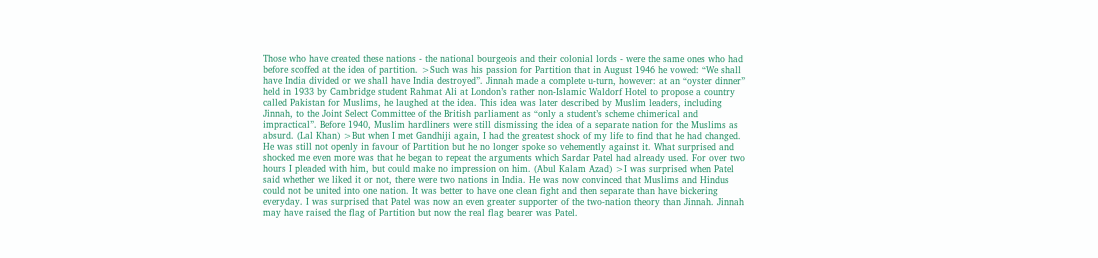Those who have created these nations - the national bourgeois and their colonial lords - were the same ones who had before scoffed at the idea of partition. >Such was his passion for Partition that in August 1946 he vowed: “We shall have India divided or we shall have India destroyed”. Jinnah made a complete u-turn, however: at an “oyster dinner” held in 1933 by Cambridge student Rahmat Ali at London’s rather non-Islamic Waldorf Hotel to propose a country called Pakistan for Muslims, he laughed at the idea. This idea was later described by Muslim leaders, including Jinnah, to the Joint Select Committee of the British parliament as “only a student’s scheme chimerical and impractical”. Before 1940, Muslim hardliners were still dismissing the idea of a separate nation for the Muslims as absurd. (Lal Khan) >But when I met Gandhiji again, I had the greatest shock of my life to find that he had changed. He was still not openly in favour of Partition but he no longer spoke so vehemently against it. What surprised and shocked me even more was that he began to repeat the arguments which Sardar Patel had already used. For over two hours I pleaded with him, but could make no impression on him. (Abul Kalam Azad) >I was surprised when Patel said whether we liked it or not, there were two nations in India. He was now convinced that Muslims and Hindus could not be united into one nation. It was better to have one clean fight and then separate than have bickering everyday. I was surprised that Patel was now an even greater supporter of the two-nation theory than Jinnah. Jinnah may have raised the flag of Partition but now the real flag bearer was Patel.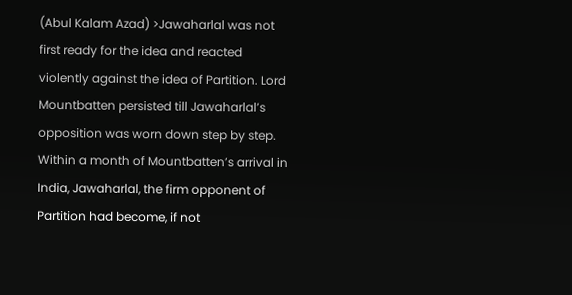(Abul Kalam Azad) >Jawaharlal was not first ready for the idea and reacted violently against the idea of Partition. Lord Mountbatten persisted till Jawaharlal’s opposition was worn down step by step. Within a month of Mountbatten’s arrival in India, Jawaharlal, the firm opponent of Partition had become, if not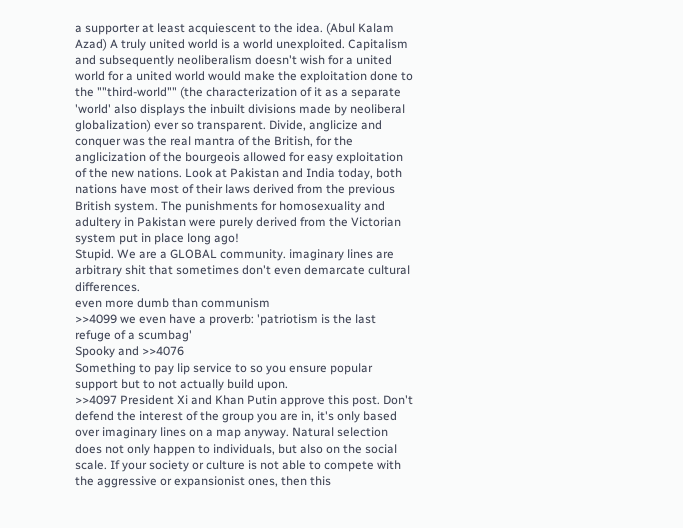a supporter at least acquiescent to the idea. (Abul Kalam Azad) A truly united world is a world unexploited. Capitalism and subsequently neoliberalism doesn't wish for a united world for a united world would make the exploitation done to the ""third-world"" (the characterization of it as a separate 'world' also displays the inbuilt divisions made by neoliberal globalization) ever so transparent. Divide, anglicize and conquer was the real mantra of the British, for the anglicization of the bourgeois allowed for easy exploitation of the new nations. Look at Pakistan and India today, both nations have most of their laws derived from the previous British system. The punishments for homosexuality and adultery in Pakistan were purely derived from the Victorian system put in place long ago!
Stupid. We are a GLOBAL community. imaginary lines are arbitrary shit that sometimes don't even demarcate cultural differences.
even more dumb than communism
>>4099 we even have a proverb: 'patriotism is the last refuge of a scumbag'
Spooky and >>4076
Something to pay lip service to so you ensure popular support but to not actually build upon.
>>4097 President Xi and Khan Putin approve this post. Don't defend the interest of the group you are in, it's only based over imaginary lines on a map anyway. Natural selection does not only happen to individuals, but also on the social scale. If your society or culture is not able to compete with the aggressive or expansionist ones, then this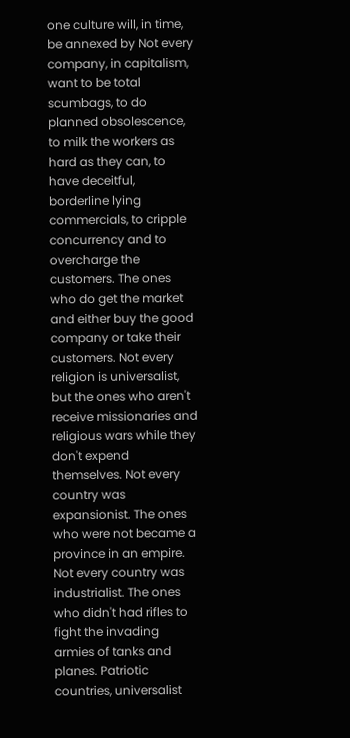one culture will, in time, be annexed by Not every company, in capitalism, want to be total scumbags, to do planned obsolescence, to milk the workers as hard as they can, to have deceitful, borderline lying commercials, to cripple concurrency and to overcharge the customers. The ones who do get the market and either buy the good company or take their customers. Not every religion is universalist, but the ones who aren't receive missionaries and religious wars while they don't expend themselves. Not every country was expansionist. The ones who were not became a province in an empire. Not every country was industrialist. The ones who didn't had rifles to fight the invading armies of tanks and planes. Patriotic countries, universalist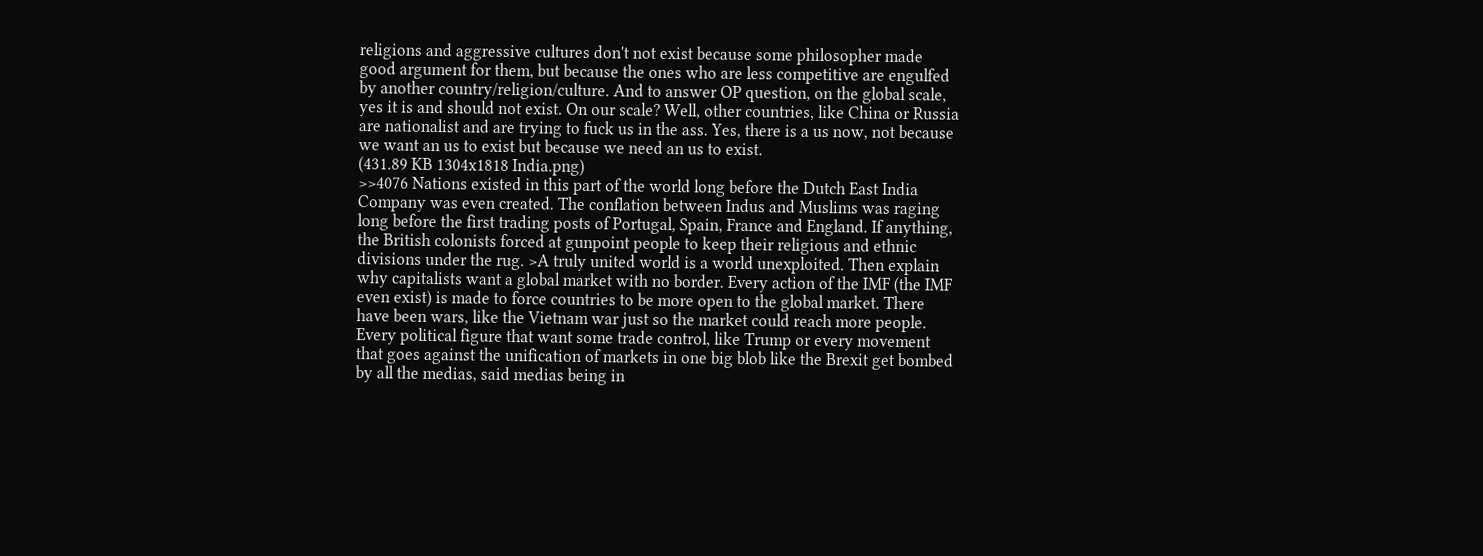religions and aggressive cultures don't not exist because some philosopher made good argument for them, but because the ones who are less competitive are engulfed by another country/religion/culture. And to answer OP question, on the global scale, yes it is and should not exist. On our scale? Well, other countries, like China or Russia are nationalist and are trying to fuck us in the ass. Yes, there is a us now, not because we want an us to exist but because we need an us to exist.
(431.89 KB 1304x1818 India.png)
>>4076 Nations existed in this part of the world long before the Dutch East India Company was even created. The conflation between Indus and Muslims was raging long before the first trading posts of Portugal, Spain, France and England. If anything, the British colonists forced at gunpoint people to keep their religious and ethnic divisions under the rug. >A truly united world is a world unexploited. Then explain why capitalists want a global market with no border. Every action of the IMF (the IMF even exist) is made to force countries to be more open to the global market. There have been wars, like the Vietnam war just so the market could reach more people. Every political figure that want some trade control, like Trump or every movement that goes against the unification of markets in one big blob like the Brexit get bombed by all the medias, said medias being in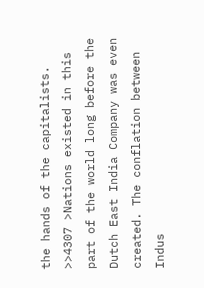the hands of the capitalists.
>>4307 >Nations existed in this part of the world long before the Dutch East India Company was even created. The conflation between Indus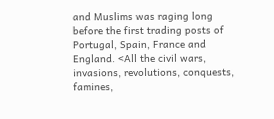and Muslims was raging long before the first trading posts of Portugal, Spain, France and England. <All the civil wars, invasions, revolutions, conquests, famines,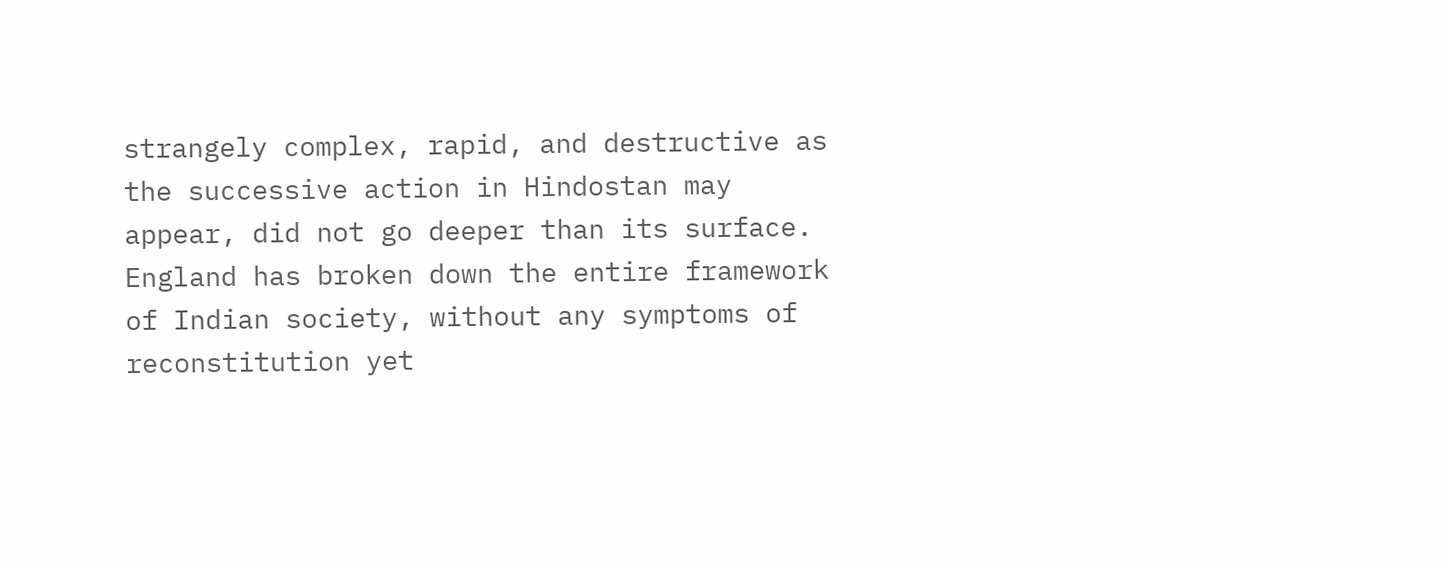strangely complex, rapid, and destructive as the successive action in Hindostan may appear, did not go deeper than its surface. England has broken down the entire framework of Indian society, without any symptoms of reconstitution yet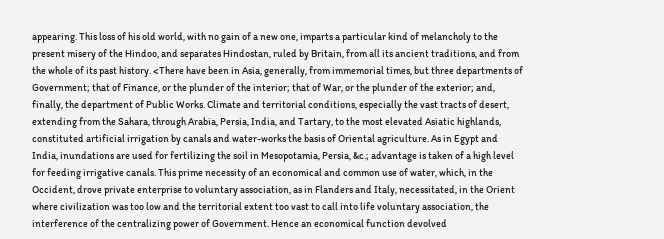appearing. This loss of his old world, with no gain of a new one, imparts a particular kind of melancholy to the present misery of the Hindoo, and separates Hindostan, ruled by Britain, from all its ancient traditions, and from the whole of its past history. <There have been in Asia, generally, from immemorial times, but three departments of Government; that of Finance, or the plunder of the interior; that of War, or the plunder of the exterior; and, finally, the department of Public Works. Climate and territorial conditions, especially the vast tracts of desert, extending from the Sahara, through Arabia, Persia, India, and Tartary, to the most elevated Asiatic highlands, constituted artificial irrigation by canals and water-works the basis of Oriental agriculture. As in Egypt and India, inundations are used for fertilizing the soil in Mesopotamia, Persia, &c.; advantage is taken of a high level for feeding irrigative canals. This prime necessity of an economical and common use of water, which, in the Occident, drove private enterprise to voluntary association, as in Flanders and Italy, necessitated, in the Orient where civilization was too low and the territorial extent too vast to call into life voluntary association, the interference of the centralizing power of Government. Hence an economical function devolved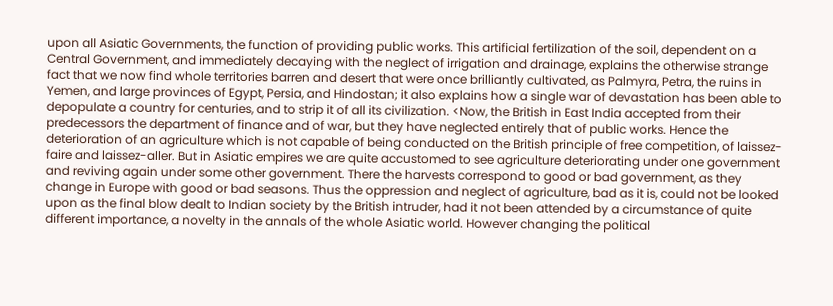upon all Asiatic Governments, the function of providing public works. This artificial fertilization of the soil, dependent on a Central Government, and immediately decaying with the neglect of irrigation and drainage, explains the otherwise strange fact that we now find whole territories barren and desert that were once brilliantly cultivated, as Palmyra, Petra, the ruins in Yemen, and large provinces of Egypt, Persia, and Hindostan; it also explains how a single war of devastation has been able to depopulate a country for centuries, and to strip it of all its civilization. <Now, the British in East India accepted from their predecessors the department of finance and of war, but they have neglected entirely that of public works. Hence the deterioration of an agriculture which is not capable of being conducted on the British principle of free competition, of laissez-faire and laissez-aller. But in Asiatic empires we are quite accustomed to see agriculture deteriorating under one government and reviving again under some other government. There the harvests correspond to good or bad government, as they change in Europe with good or bad seasons. Thus the oppression and neglect of agriculture, bad as it is, could not be looked upon as the final blow dealt to Indian society by the British intruder, had it not been attended by a circumstance of quite different importance, a novelty in the annals of the whole Asiatic world. However changing the political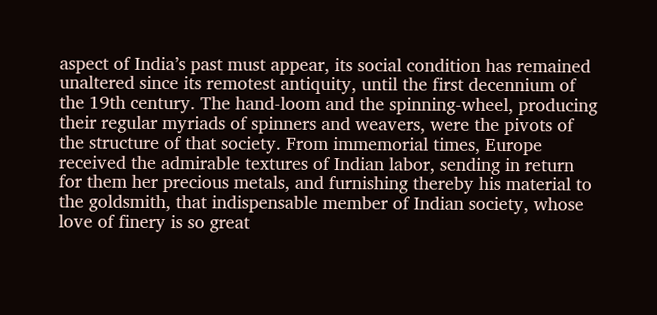aspect of India’s past must appear, its social condition has remained unaltered since its remotest antiquity, until the first decennium of the 19th century. The hand-loom and the spinning-wheel, producing their regular myriads of spinners and weavers, were the pivots of the structure of that society. From immemorial times, Europe received the admirable textures of Indian labor, sending in return for them her precious metals, and furnishing thereby his material to the goldsmith, that indispensable member of Indian society, whose love of finery is so great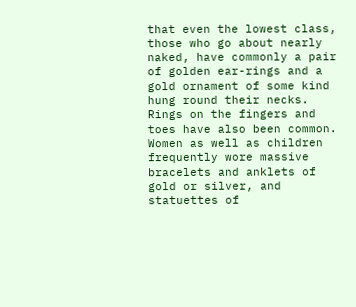that even the lowest class, those who go about nearly naked, have commonly a pair of golden ear-rings and a gold ornament of some kind hung round their necks. Rings on the fingers and toes have also been common. Women as well as children frequently wore massive bracelets and anklets of gold or silver, and statuettes of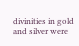divinities in gold and silver were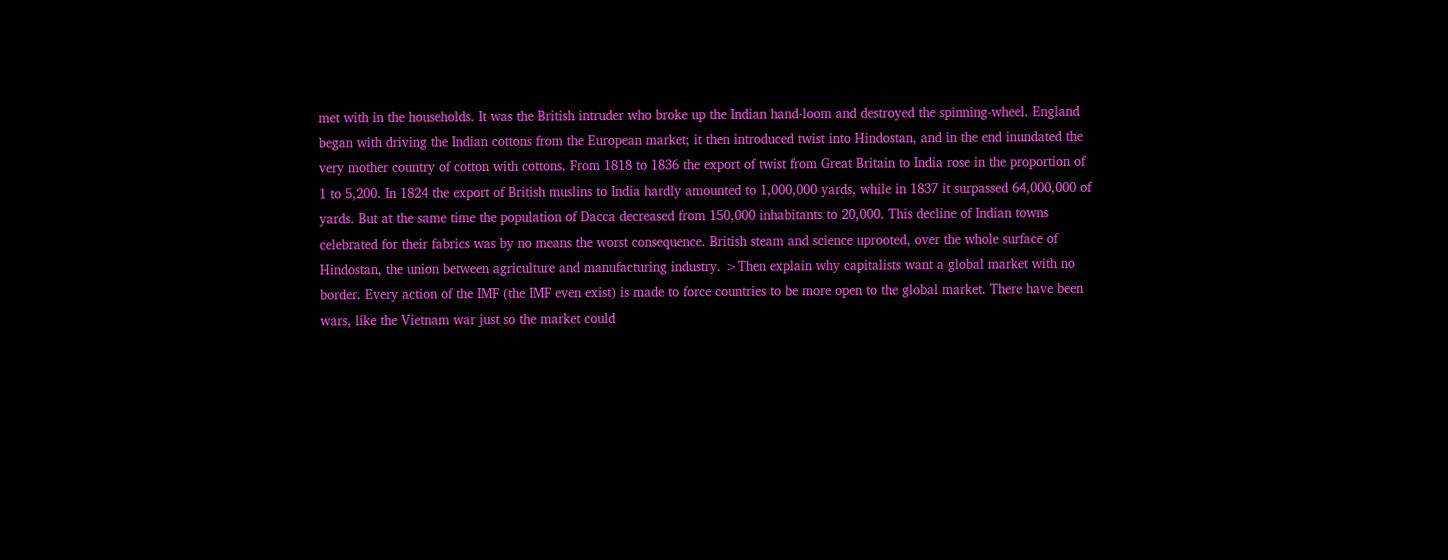met with in the households. It was the British intruder who broke up the Indian hand-loom and destroyed the spinning-wheel. England began with driving the Indian cottons from the European market; it then introduced twist into Hindostan, and in the end inundated the very mother country of cotton with cottons. From 1818 to 1836 the export of twist from Great Britain to India rose in the proportion of 1 to 5,200. In 1824 the export of British muslins to India hardly amounted to 1,000,000 yards, while in 1837 it surpassed 64,000,000 of yards. But at the same time the population of Dacca decreased from 150,000 inhabitants to 20,000. This decline of Indian towns celebrated for their fabrics was by no means the worst consequence. British steam and science uprooted, over the whole surface of Hindostan, the union between agriculture and manufacturing industry. >Then explain why capitalists want a global market with no border. Every action of the IMF (the IMF even exist) is made to force countries to be more open to the global market. There have been wars, like the Vietnam war just so the market could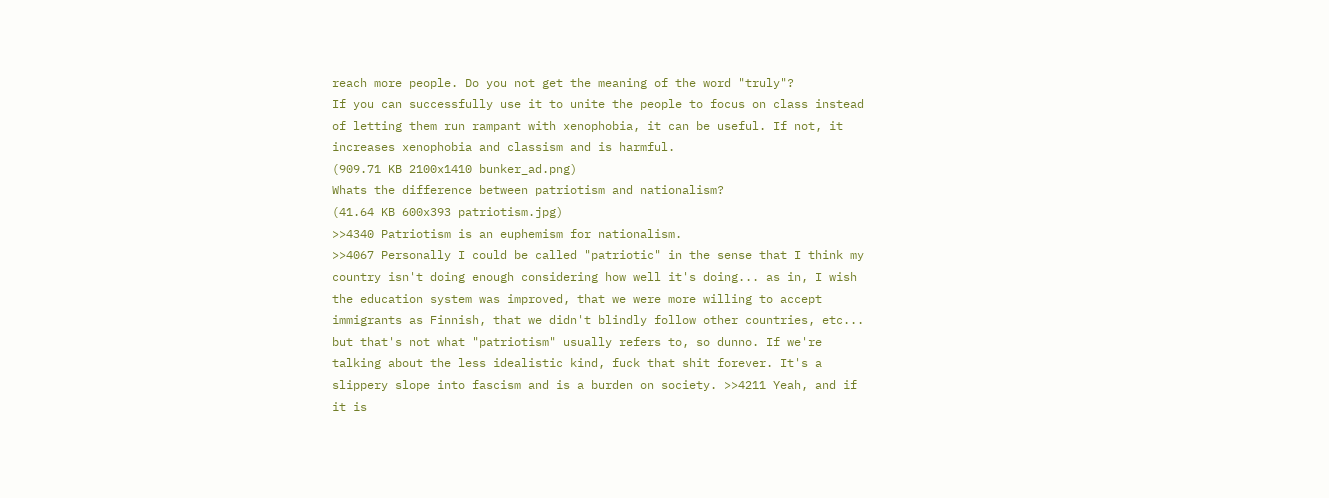reach more people. Do you not get the meaning of the word "truly"?
If you can successfully use it to unite the people to focus on class instead of letting them run rampant with xenophobia, it can be useful. If not, it increases xenophobia and classism and is harmful.
(909.71 KB 2100x1410 bunker_ad.png)
Whats the difference between patriotism and nationalism?
(41.64 KB 600x393 patriotism.jpg)
>>4340 Patriotism is an euphemism for nationalism.
>>4067 Personally I could be called "patriotic" in the sense that I think my country isn't doing enough considering how well it's doing... as in, I wish the education system was improved, that we were more willing to accept immigrants as Finnish, that we didn't blindly follow other countries, etc... but that's not what "patriotism" usually refers to, so dunno. If we're talking about the less idealistic kind, fuck that shit forever. It's a slippery slope into fascism and is a burden on society. >>4211 Yeah, and if it is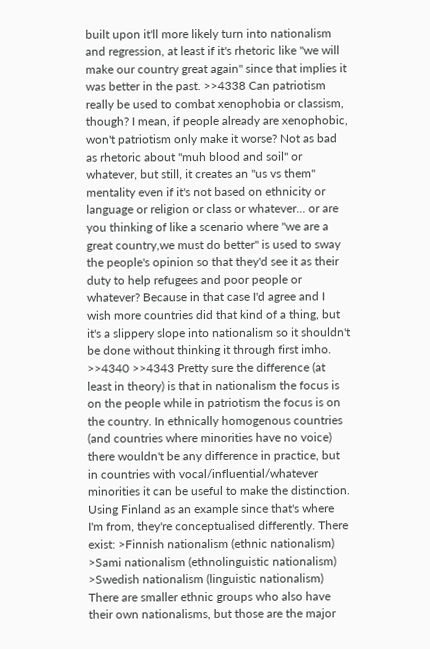built upon it'll more likely turn into nationalism and regression, at least if it's rhetoric like "we will make our country great again" since that implies it was better in the past. >>4338 Can patriotism really be used to combat xenophobia or classism, though? I mean, if people already are xenophobic, won't patriotism only make it worse? Not as bad as rhetoric about "muh blood and soil" or whatever, but still, it creates an "us vs them" mentality even if it's not based on ethnicity or language or religion or class or whatever... or are you thinking of like a scenario where "we are a great country,we must do better" is used to sway the people's opinion so that they'd see it as their duty to help refugees and poor people or whatever? Because in that case I'd agree and I wish more countries did that kind of a thing, but it's a slippery slope into nationalism so it shouldn't be done without thinking it through first imho. >>4340 >>4343 Pretty sure the difference (at least in theory) is that in nationalism the focus is on the people while in patriotism the focus is on the country. In ethnically homogenous countries (and countries where minorities have no voice) there wouldn't be any difference in practice, but in countries with vocal/influential/whatever minorities it can be useful to make the distinction. Using Finland as an example since that's where I'm from, they're conceptualised differently. There exist: >Finnish nationalism (ethnic nationalism) >Sami nationalism (ethnolinguistic nationalism) >Swedish nationalism (linguistic nationalism) There are smaller ethnic groups who also have their own nationalisms, but those are the major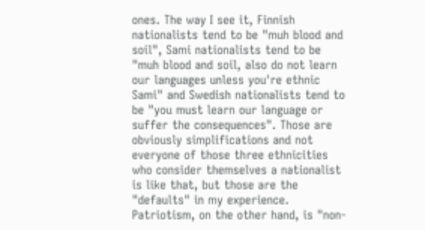ones. The way I see it, Finnish nationalists tend to be "muh blood and soil", Sami nationalists tend to be "muh blood and soil, also do not learn our languages unless you're ethnic Sami" and Swedish nationalists tend to be "you must learn our language or suffer the consequences". Those are obviously simplifications and not everyone of those three ethnicities who consider themselves a nationalist is like that, but those are the "defaults" in my experience. Patriotism, on the other hand, is "non-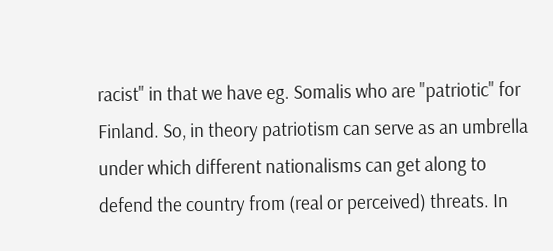racist" in that we have eg. Somalis who are "patriotic" for Finland. So, in theory patriotism can serve as an umbrella under which different nationalisms can get along to defend the country from (real or perceived) threats. In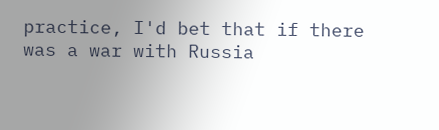practice, I'd bet that if there was a war with Russia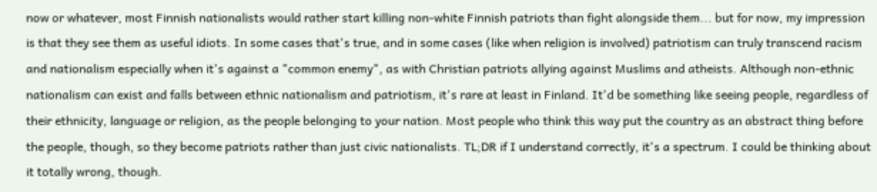now or whatever, most Finnish nationalists would rather start killing non-white Finnish patriots than fight alongside them... but for now, my impression is that they see them as useful idiots. In some cases that's true, and in some cases (like when religion is involved) patriotism can truly transcend racism and nationalism especially when it's against a "common enemy", as with Christian patriots allying against Muslims and atheists. Although non-ethnic nationalism can exist and falls between ethnic nationalism and patriotism, it's rare at least in Finland. It'd be something like seeing people, regardless of their ethnicity, language or religion, as the people belonging to your nation. Most people who think this way put the country as an abstract thing before the people, though, so they become patriots rather than just civic nationalists. TL;DR if I understand correctly, it's a spectrum. I could be thinking about it totally wrong, though.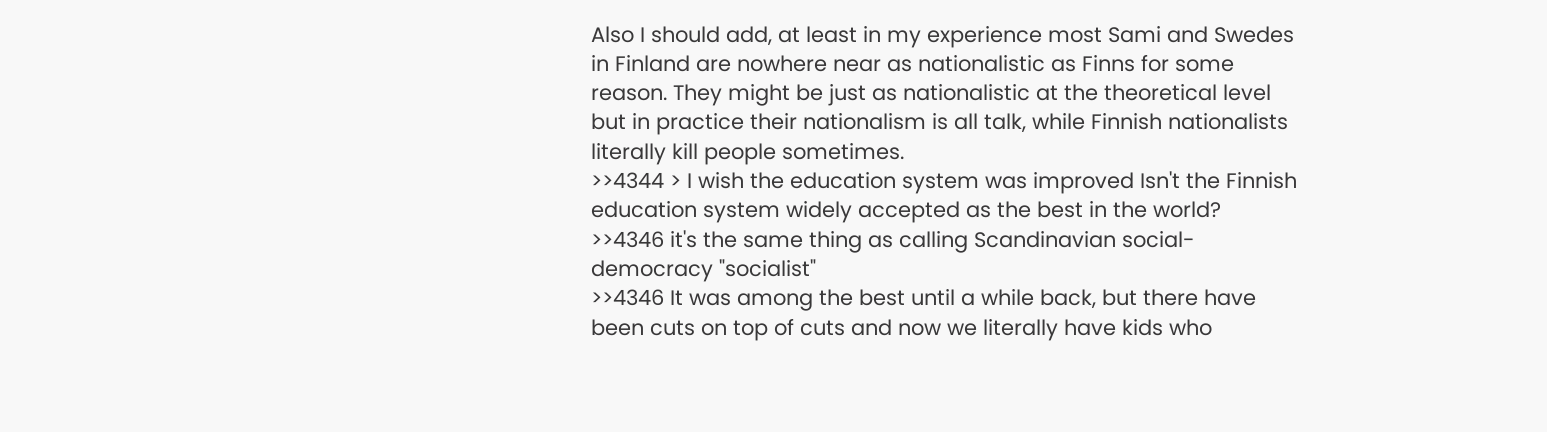Also I should add, at least in my experience most Sami and Swedes in Finland are nowhere near as nationalistic as Finns for some reason. They might be just as nationalistic at the theoretical level but in practice their nationalism is all talk, while Finnish nationalists literally kill people sometimes.
>>4344 > I wish the education system was improved Isn't the Finnish education system widely accepted as the best in the world?
>>4346 it's the same thing as calling Scandinavian social-democracy "socialist"
>>4346 It was among the best until a while back, but there have been cuts on top of cuts and now we literally have kids who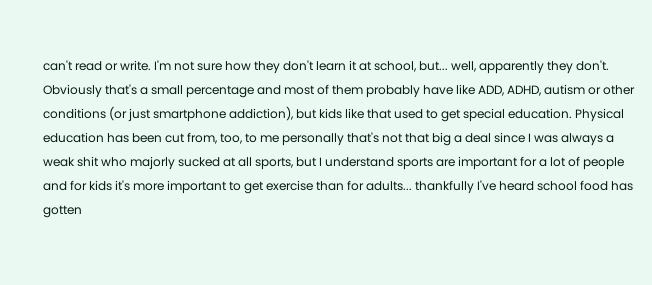can't read or write. I'm not sure how they don't learn it at school, but... well, apparently they don't. Obviously that's a small percentage and most of them probably have like ADD, ADHD, autism or other conditions (or just smartphone addiction), but kids like that used to get special education. Physical education has been cut from, too, to me personally that's not that big a deal since I was always a weak shit who majorly sucked at all sports, but I understand sports are important for a lot of people and for kids it's more important to get exercise than for adults... thankfully I've heard school food has gotten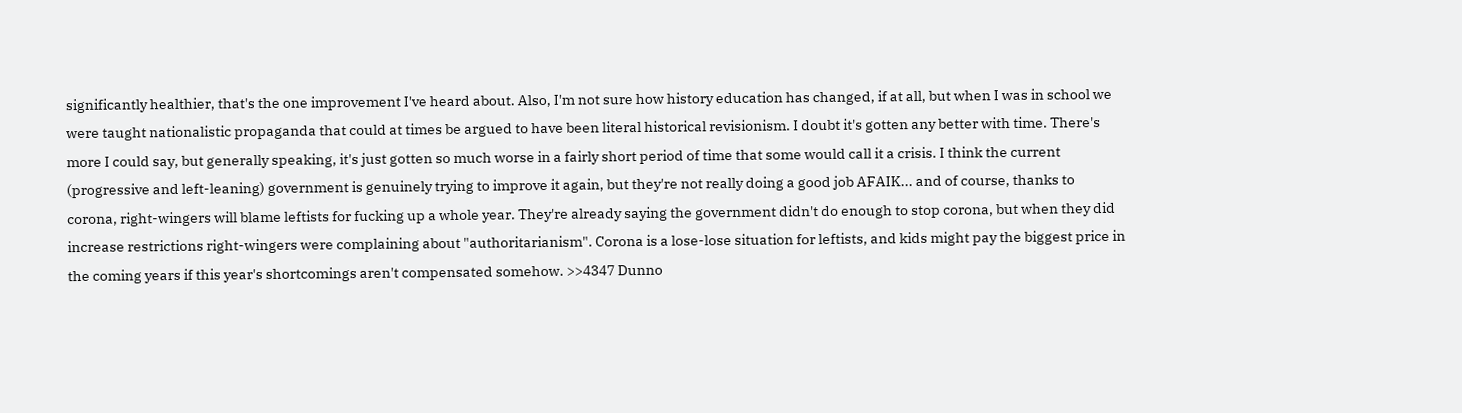significantly healthier, that's the one improvement I've heard about. Also, I'm not sure how history education has changed, if at all, but when I was in school we were taught nationalistic propaganda that could at times be argued to have been literal historical revisionism. I doubt it's gotten any better with time. There's more I could say, but generally speaking, it's just gotten so much worse in a fairly short period of time that some would call it a crisis. I think the current (progressive and left-leaning) government is genuinely trying to improve it again, but they're not really doing a good job AFAIK... and of course, thanks to corona, right-wingers will blame leftists for fucking up a whole year. They're already saying the government didn't do enough to stop corona, but when they did increase restrictions right-wingers were complaining about "authoritarianism". Corona is a lose-lose situation for leftists, and kids might pay the biggest price in the coming years if this year's shortcomings aren't compensated somehow. >>4347 Dunno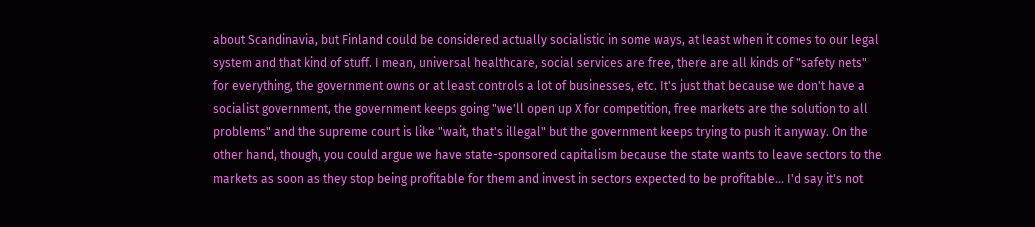about Scandinavia, but Finland could be considered actually socialistic in some ways, at least when it comes to our legal system and that kind of stuff. I mean, universal healthcare, social services are free, there are all kinds of "safety nets" for everything, the government owns or at least controls a lot of businesses, etc. It's just that because we don't have a socialist government, the government keeps going "we'll open up X for competition, free markets are the solution to all problems" and the supreme court is like "wait, that's illegal" but the government keeps trying to push it anyway. On the other hand, though, you could argue we have state-sponsored capitalism because the state wants to leave sectors to the markets as soon as they stop being profitable for them and invest in sectors expected to be profitable... I'd say it's not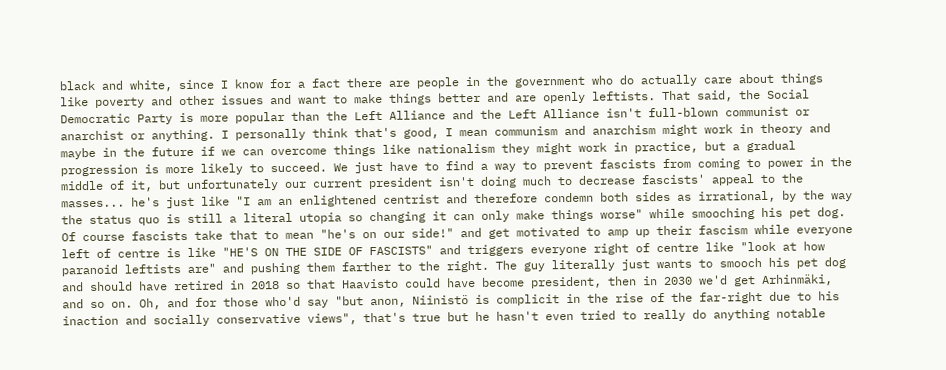black and white, since I know for a fact there are people in the government who do actually care about things like poverty and other issues and want to make things better and are openly leftists. That said, the Social Democratic Party is more popular than the Left Alliance and the Left Alliance isn't full-blown communist or anarchist or anything. I personally think that's good, I mean communism and anarchism might work in theory and maybe in the future if we can overcome things like nationalism they might work in practice, but a gradual progression is more likely to succeed. We just have to find a way to prevent fascists from coming to power in the middle of it, but unfortunately our current president isn't doing much to decrease fascists' appeal to the masses... he's just like "I am an enlightened centrist and therefore condemn both sides as irrational, by the way the status quo is still a literal utopia so changing it can only make things worse" while smooching his pet dog. Of course fascists take that to mean "he's on our side!" and get motivated to amp up their fascism while everyone left of centre is like "HE'S ON THE SIDE OF FASCISTS" and triggers everyone right of centre like "look at how paranoid leftists are" and pushing them farther to the right. The guy literally just wants to smooch his pet dog and should have retired in 2018 so that Haavisto could have become president, then in 2030 we'd get Arhinmäki, and so on. Oh, and for those who'd say "but anon, Niinistö is complicit in the rise of the far-right due to his inaction and socially conservative views", that's true but he hasn't even tried to really do anything notable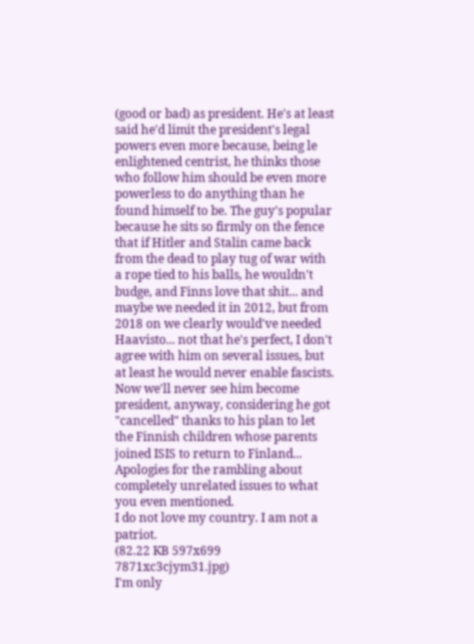(good or bad) as president. He's at least said he'd limit the president's legal powers even more because, being le enlightened centrist, he thinks those who follow him should be even more powerless to do anything than he found himself to be. The guy's popular because he sits so firmly on the fence that if Hitler and Stalin came back from the dead to play tug of war with a rope tied to his balls, he wouldn't budge, and Finns love that shit... and maybe we needed it in 2012, but from 2018 on we clearly would've needed Haavisto... not that he's perfect, I don't agree with him on several issues, but at least he would never enable fascists. Now we'll never see him become president, anyway, considering he got "cancelled" thanks to his plan to let the Finnish children whose parents joined ISIS to return to Finland... Apologies for the rambling about completely unrelated issues to what you even mentioned.
I do not love my country. I am not a patriot.
(82.22 KB 597x699 7871xc3cjym31.jpg)
I'm only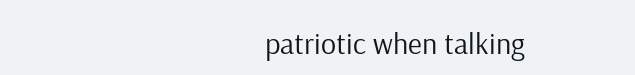patriotic when talking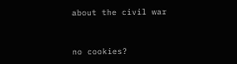about the civil war


no cookies?